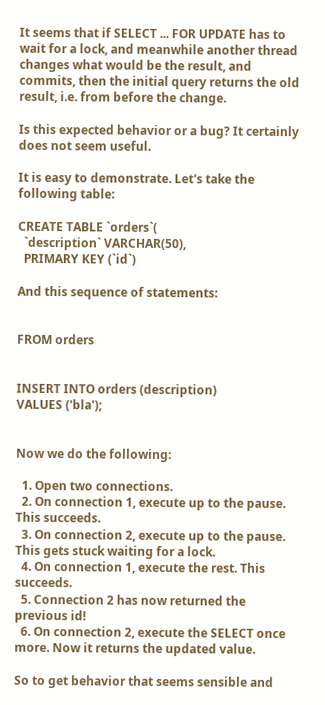It seems that if SELECT ... FOR UPDATE has to wait for a lock, and meanwhile another thread changes what would be the result, and commits, then the initial query returns the old result, i.e. from before the change.

Is this expected behavior or a bug? It certainly does not seem useful.

It is easy to demonstrate. Let's take the following table:

CREATE TABLE `orders`(
  `description` VARCHAR(50),
  PRIMARY KEY (`id`)

And this sequence of statements:


FROM orders


INSERT INTO orders (description)
VALUES ('bla');


Now we do the following:

  1. Open two connections.
  2. On connection 1, execute up to the pause. This succeeds.
  3. On connection 2, execute up to the pause. This gets stuck waiting for a lock.
  4. On connection 1, execute the rest. This succeeds.
  5. Connection 2 has now returned the previous id!
  6. On connection 2, execute the SELECT once more. Now it returns the updated value.

So to get behavior that seems sensible and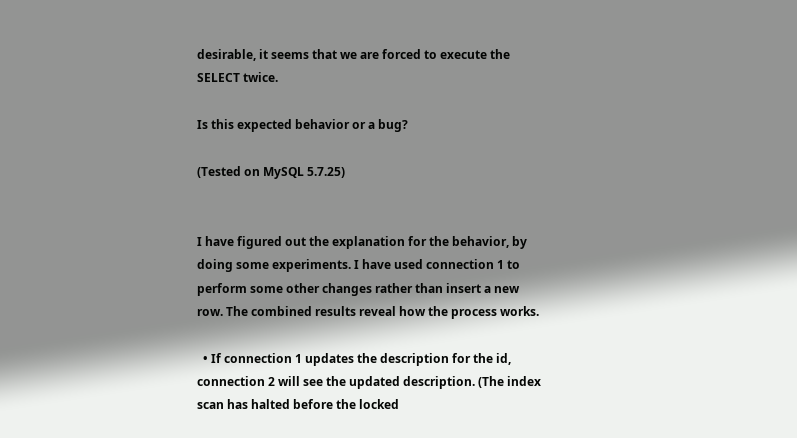desirable, it seems that we are forced to execute the SELECT twice.

Is this expected behavior or a bug?

(Tested on MySQL 5.7.25)


I have figured out the explanation for the behavior, by doing some experiments. I have used connection 1 to perform some other changes rather than insert a new row. The combined results reveal how the process works.

  • If connection 1 updates the description for the id, connection 2 will see the updated description. (The index scan has halted before the locked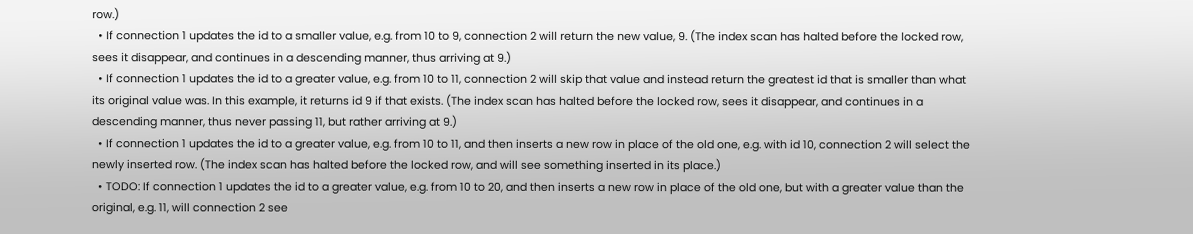row.)
  • If connection 1 updates the id to a smaller value, e.g. from 10 to 9, connection 2 will return the new value, 9. (The index scan has halted before the locked row, sees it disappear, and continues in a descending manner, thus arriving at 9.)
  • If connection 1 updates the id to a greater value, e.g. from 10 to 11, connection 2 will skip that value and instead return the greatest id that is smaller than what its original value was. In this example, it returns id 9 if that exists. (The index scan has halted before the locked row, sees it disappear, and continues in a descending manner, thus never passing 11, but rather arriving at 9.)
  • If connection 1 updates the id to a greater value, e.g. from 10 to 11, and then inserts a new row in place of the old one, e.g. with id 10, connection 2 will select the newly inserted row. (The index scan has halted before the locked row, and will see something inserted in its place.)
  • TODO: If connection 1 updates the id to a greater value, e.g. from 10 to 20, and then inserts a new row in place of the old one, but with a greater value than the original, e.g. 11, will connection 2 see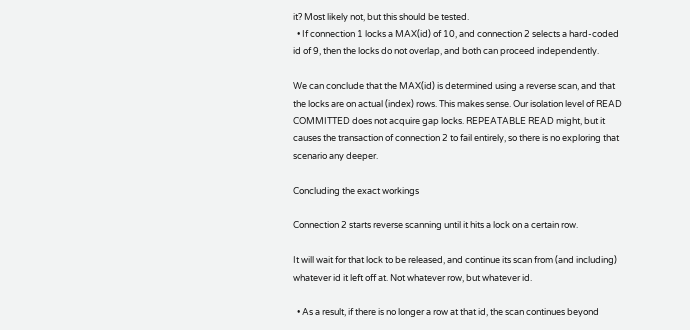it? Most likely not, but this should be tested.
  • If connection 1 locks a MAX(id) of 10, and connection 2 selects a hard-coded id of 9, then the locks do not overlap, and both can proceed independently.

We can conclude that the MAX(id) is determined using a reverse scan, and that the locks are on actual (index) rows. This makes sense. Our isolation level of READ COMMITTED does not acquire gap locks. REPEATABLE READ might, but it causes the transaction of connection 2 to fail entirely, so there is no exploring that scenario any deeper.

Concluding the exact workings

Connection 2 starts reverse scanning until it hits a lock on a certain row.

It will wait for that lock to be released, and continue its scan from (and including) whatever id it left off at. Not whatever row, but whatever id.

  • As a result, if there is no longer a row at that id, the scan continues beyond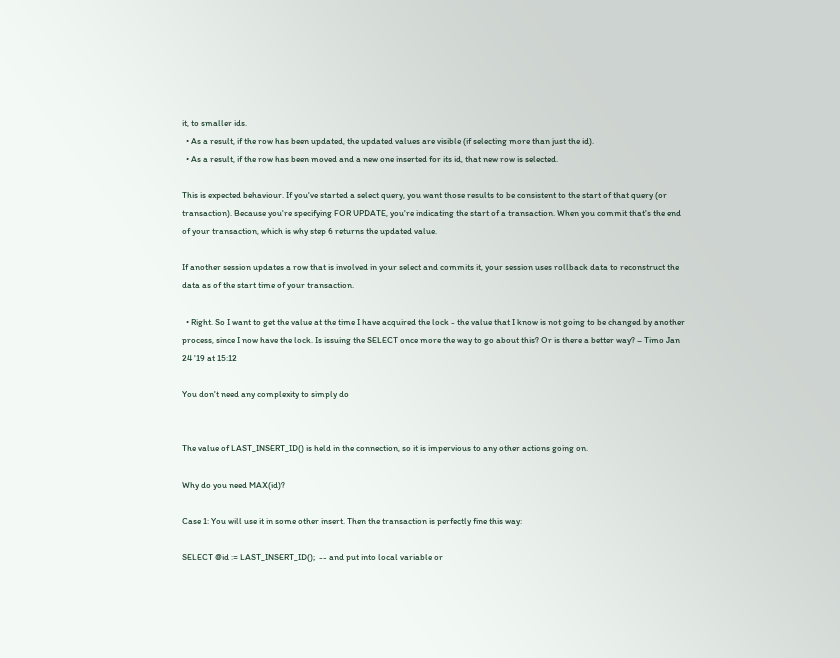it, to smaller ids.
  • As a result, if the row has been updated, the updated values are visible (if selecting more than just the id).
  • As a result, if the row has been moved and a new one inserted for its id, that new row is selected.

This is expected behaviour. If you've started a select query, you want those results to be consistent to the start of that query (or transaction). Because you're specifying FOR UPDATE, you're indicating the start of a transaction. When you commit that's the end of your transaction, which is why step 6 returns the updated value.

If another session updates a row that is involved in your select and commits it, your session uses rollback data to reconstruct the data as of the start time of your transaction.

  • Right. So I want to get the value at the time I have acquired the lock - the value that I know is not going to be changed by another process, since I now have the lock. Is issuing the SELECT once more the way to go about this? Or is there a better way? – Timo Jan 24 '19 at 15:12

You don't need any complexity to simply do


The value of LAST_INSERT_ID() is held in the connection, so it is impervious to any other actions going on.

Why do you need MAX(id)?

Case 1: You will use it in some other insert. Then the transaction is perfectly fine this way:

SELECT @id := LAST_INSERT_ID();  -- and put into local variable or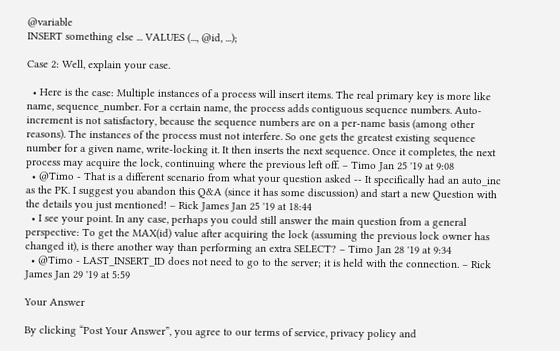@variable
INSERT something else ... VALUES (..., @id, ...);

Case 2: Well, explain your case.

  • Here is the case: Multiple instances of a process will insert items. The real primary key is more like name, sequence_number. For a certain name, the process adds contiguous sequence numbers. Auto-increment is not satisfactory, because the sequence numbers are on a per-name basis (among other reasons). The instances of the process must not interfere. So one gets the greatest existing sequence number for a given name, write-locking it. It then inserts the next sequence. Once it completes, the next process may acquire the lock, continuing where the previous left off. – Timo Jan 25 '19 at 9:08
  • @Timo - That is a different scenario from what your question asked -- It specifically had an auto_inc as the PK. I suggest you abandon this Q&A (since it has some discussion) and start a new Question with the details you just mentioned! – Rick James Jan 25 '19 at 18:44
  • I see your point. In any case, perhaps you could still answer the main question from a general perspective: To get the MAX(id) value after acquiring the lock (assuming the previous lock owner has changed it), is there another way than performing an extra SELECT? – Timo Jan 28 '19 at 9:34
  • @Timo - LAST_INSERT_ID does not need to go to the server; it is held with the connection. – Rick James Jan 29 '19 at 5:59

Your Answer

By clicking “Post Your Answer”, you agree to our terms of service, privacy policy and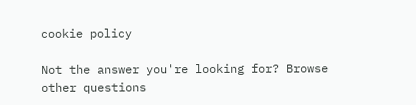cookie policy

Not the answer you're looking for? Browse other questions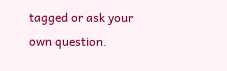tagged or ask your own question.